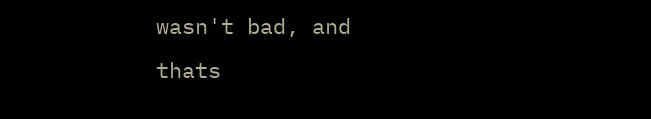wasn't bad, and thats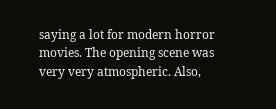saying a lot for modern horror movies. The opening scene was very very atmospheric. Also,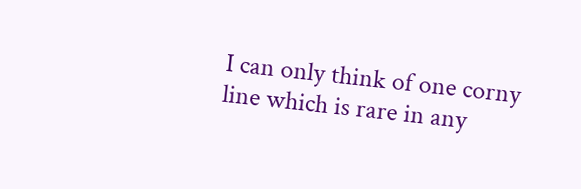I can only think of one corny line which is rare in any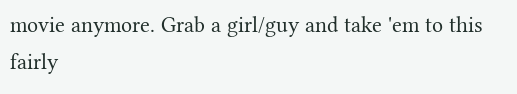movie anymore. Grab a girl/guy and take 'em to this fairly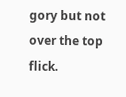gory but not over the top flick.